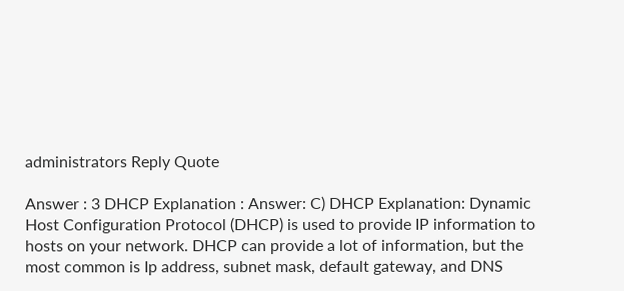administrators Reply Quote

Answer : 3 DHCP Explanation : Answer: C) DHCP Explanation: Dynamic Host Configuration Protocol (DHCP) is used to provide IP information to hosts on your network. DHCP can provide a lot of information, but the most common is Ip address, subnet mask, default gateway, and DNS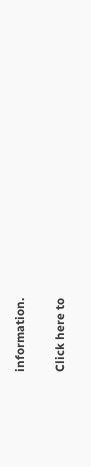information.

Click here to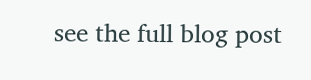see the full blog post